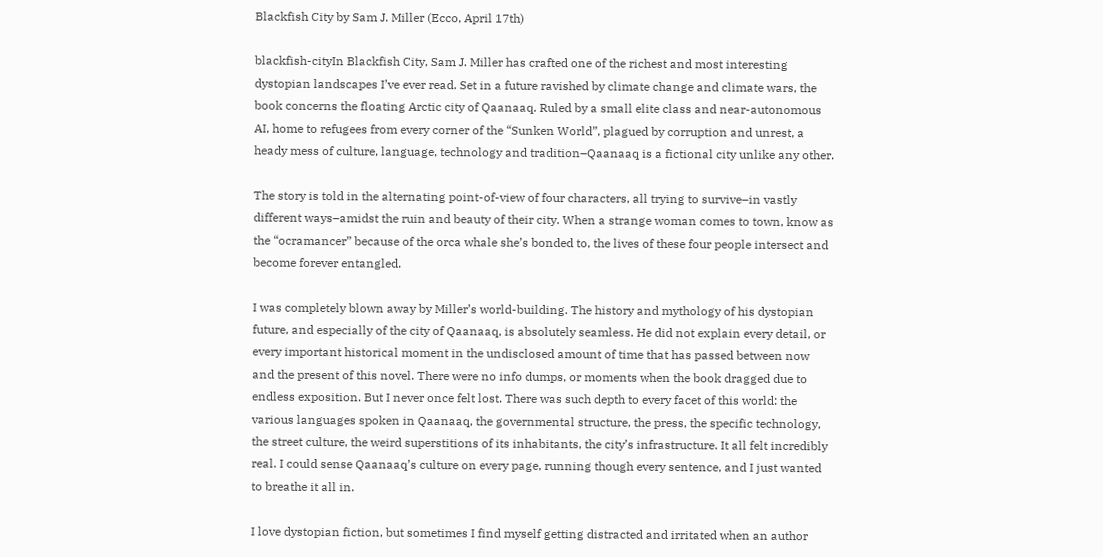Blackfish City by Sam J. Miller (Ecco, April 17th)

blackfish-cityIn Blackfish City, Sam J. Miller has crafted one of the richest and most interesting dystopian landscapes I’ve ever read. Set in a future ravished by climate change and climate wars, the book concerns the floating Arctic city of Qaanaaq. Ruled by a small elite class and near-autonomous AI, home to refugees from every corner of the “Sunken World”, plagued by corruption and unrest, a heady mess of culture, language, technology and tradition–Qaanaaq is a fictional city unlike any other.

The story is told in the alternating point-of-view of four characters, all trying to survive–in vastly different ways–amidst the ruin and beauty of their city. When a strange woman comes to town, know as the “ocramancer” because of the orca whale she’s bonded to, the lives of these four people intersect and become forever entangled.

I was completely blown away by Miller’s world-building. The history and mythology of his dystopian future, and especially of the city of Qaanaaq, is absolutely seamless. He did not explain every detail, or every important historical moment in the undisclosed amount of time that has passed between now and the present of this novel. There were no info dumps, or moments when the book dragged due to endless exposition. But I never once felt lost. There was such depth to every facet of this world: the various languages spoken in Qaanaaq, the governmental structure, the press, the specific technology, the street culture, the weird superstitions of its inhabitants, the city’s infrastructure. It all felt incredibly real. I could sense Qaanaaq’s culture on every page, running though every sentence, and I just wanted to breathe it all in.

I love dystopian fiction, but sometimes I find myself getting distracted and irritated when an author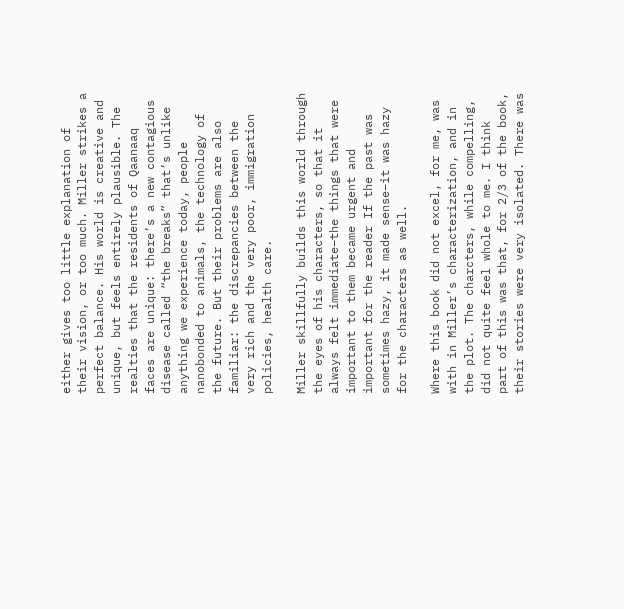either gives too little explanation of their vision, or too much. Miller strikes a perfect balance. His world is creative and unique, but feels entirely plausible. The realties that the residents of Qaanaaq faces are unique: there’s a new contagious disease called “the breaks” that’s unlike anything we experience today, people nanobonded to animals, the technology of the future. But their problems are also familiar: the discrepancies between the very rich and the very poor, immigration policies, health care.

Miller skillfully builds this world through the eyes of his characters, so that it always felt immediate–the things that were important to them became urgent and important for the reader If the past was sometimes hazy, it made sense–it was hazy for the characters as well.

Where this book did not excel, for me, was with in Miller’s characterization, and in the plot. The charcters, while compelling, did not quite feel whole to me. I think part of this was that, for 2/3 of the book, their stories were very isolated. There was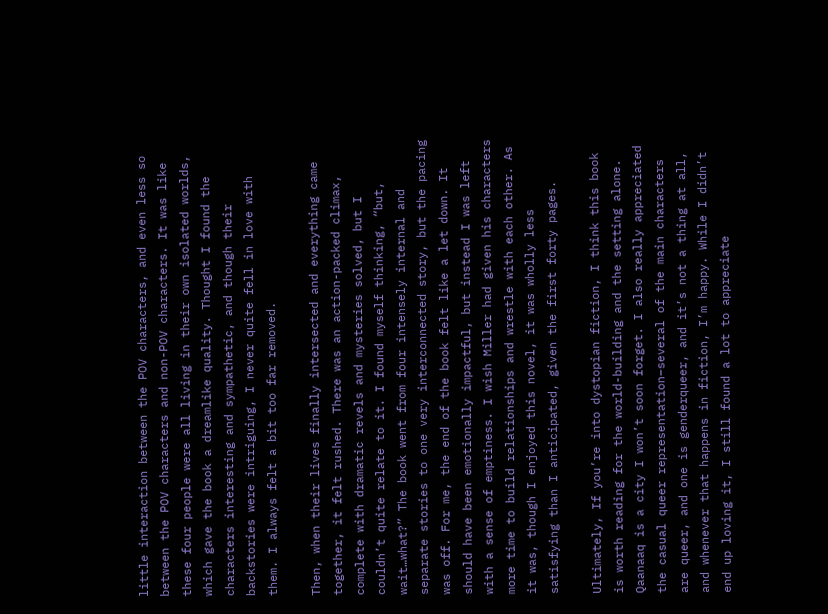little interaction between the POV characters, and even less so between the POV characters and non-POV characters. It was like these four people were all living in their own isolated worlds, which gave the book a dreamlike quality. Thought I found the characters interesting and sympathetic, and though their backstories were intriguing, I never quite fell in love with them. I always felt a bit too far removed.

Then, when their lives finally intersected and everything came together, it felt rushed. There was an action-packed climax, complete with dramatic revels and mysteries solved, but I couldn’t quite relate to it. I found myself thinking, “but, wait…what?” The book went from four intensely internal and separate stories to one very interconnected story, but the pacing was off. For me, the end of the book felt like a let down. It should have been emotionally impactful, but instead I was left with a sense of emptiness. I wish Miller had given his characters more time to build relationships and wrestle with each other. As it was, though I enjoyed this novel, it was wholly less satisfying than I anticipated, given the first forty pages.

Ultimately, If you’re into dystopian fiction, I think this book is worth reading for the world-building and the setting alone. Qaanaaq is a city I won’t soon forget. I also really appreciated the casual queer representation–several of the main characters are queer, and one is genderqueer, and it’s not a thing at all, and whenever that happens in fiction, I’m happy. While I didn’t end up loving it, I still found a lot to appreciate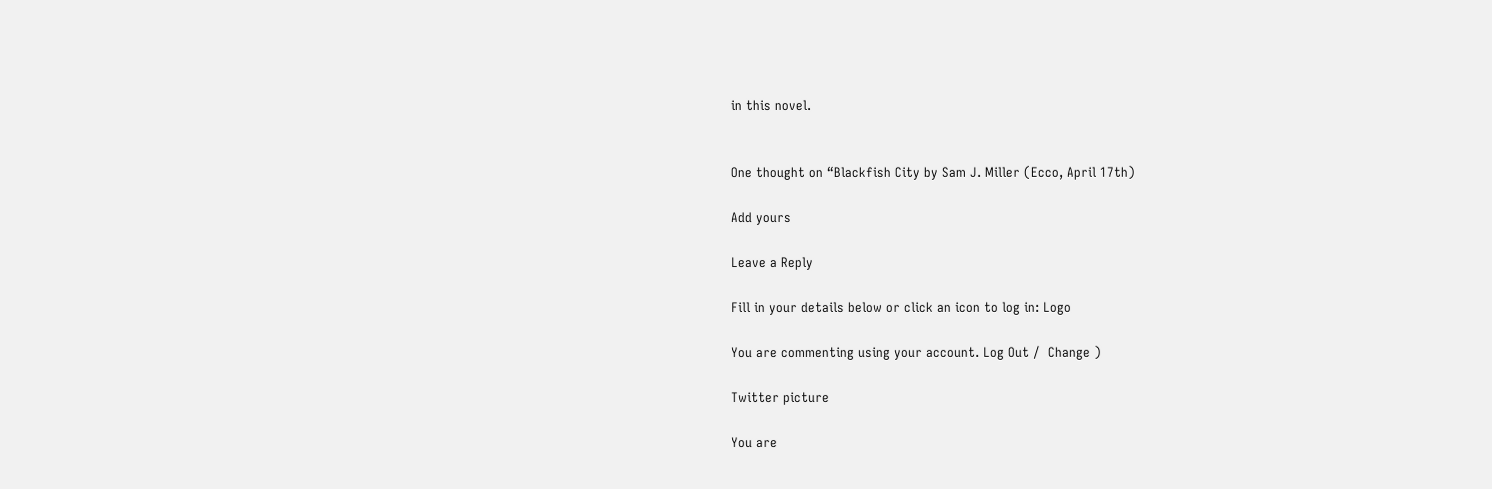in this novel.


One thought on “Blackfish City by Sam J. Miller (Ecco, April 17th)

Add yours

Leave a Reply

Fill in your details below or click an icon to log in: Logo

You are commenting using your account. Log Out /  Change )

Twitter picture

You are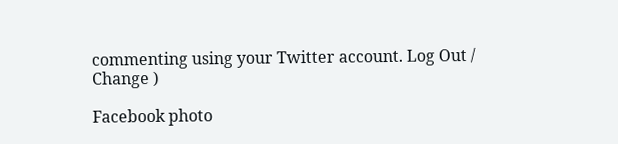commenting using your Twitter account. Log Out /  Change )

Facebook photo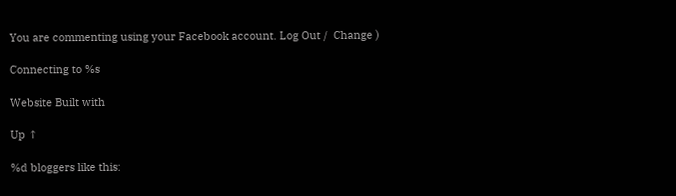You are commenting using your Facebook account. Log Out /  Change )

Connecting to %s

Website Built with

Up ↑

%d bloggers like this: